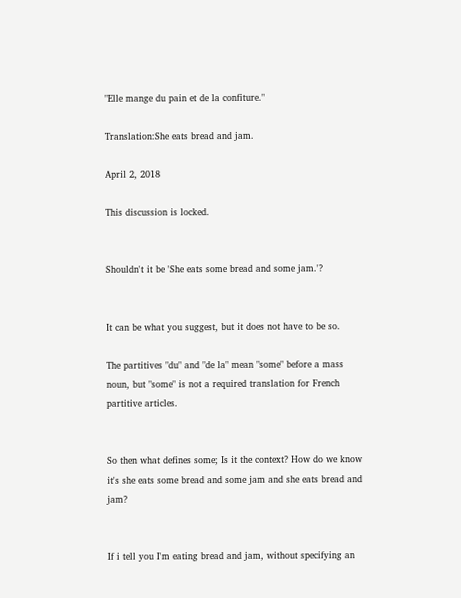"Elle mange du pain et de la confiture."

Translation:She eats bread and jam.

April 2, 2018

This discussion is locked.


Shouldn't it be 'She eats some bread and some jam.'?


It can be what you suggest, but it does not have to be so.

The partitives "du" and "de la" mean "some" before a mass noun, but "some" is not a required translation for French partitive articles.


So then what defines some; Is it the context? How do we know it's she eats some bread and some jam and she eats bread and jam?


If i tell you I'm eating bread and jam, without specifying an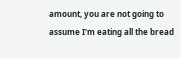amount, you are not going to assume I'm eating all the bread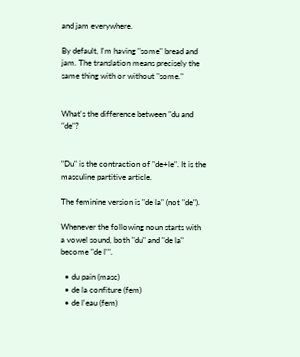and jam everywhere.

By default, I'm having "some" bread and jam. The translation means precisely the same thing with or without "some."


What's the difference between "du and "de"?


"Du" is the contraction of "de+le". It is the masculine partitive article.

The feminine version is "de la" (not "de").

Whenever the following noun starts with a vowel sound, both "du" and "de la" become "de l'".

  • du pain (masc)
  • de la confiture (fem)
  • de l'eau (fem)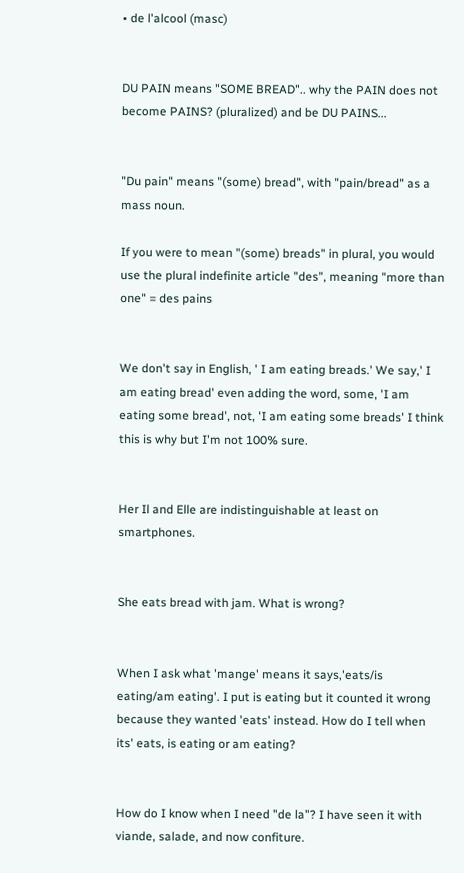• de l'alcool (masc)


DU PAIN means "SOME BREAD".. why the PAIN does not become PAINS? (pluralized) and be DU PAINS...


"Du pain" means "(some) bread", with "pain/bread" as a mass noun.

If you were to mean "(some) breads" in plural, you would use the plural indefinite article "des", meaning "more than one" = des pains


We don't say in English, ' I am eating breads.' We say,' I am eating bread' even adding the word, some, 'I am eating some bread', not, 'I am eating some breads' I think this is why but I'm not 100% sure.


Her Il and Elle are indistinguishable at least on smartphones.


She eats bread with jam. What is wrong?


When I ask what 'mange' means it says,'eats/is eating/am eating'. I put is eating but it counted it wrong because they wanted 'eats' instead. How do I tell when its' eats, is eating or am eating?


How do I know when I need "de la"? I have seen it with viande, salade, and now confiture.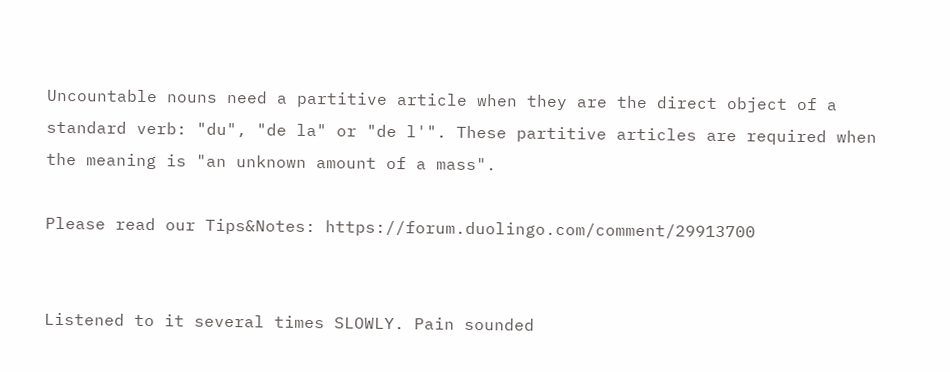Uncountable nouns need a partitive article when they are the direct object of a standard verb: "du", "de la" or "de l'". These partitive articles are required when the meaning is "an unknown amount of a mass".

Please read our Tips&Notes: https://forum.duolingo.com/comment/29913700


Listened to it several times SLOWLY. Pain sounded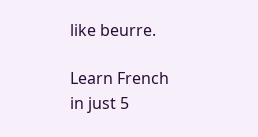like beurre.

Learn French in just 5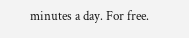minutes a day. For free.